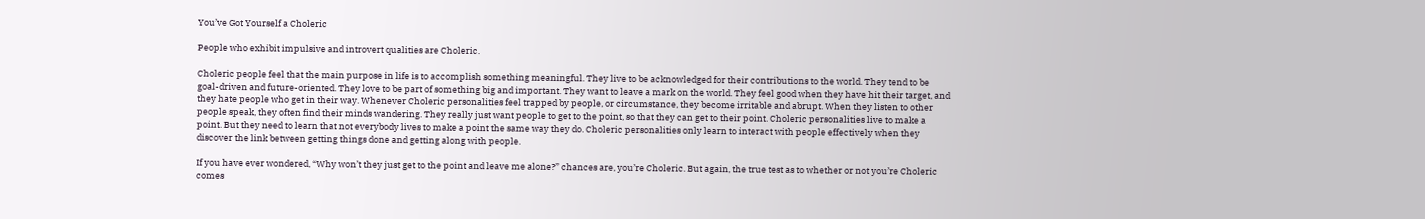You’ve Got Yourself a Choleric

People who exhibit impulsive and introvert qualities are Choleric.

Choleric people feel that the main purpose in life is to accomplish something meaningful. They live to be acknowledged for their contributions to the world. They tend to be goal-driven and future-oriented. They love to be part of something big and important. They want to leave a mark on the world. They feel good when they have hit their target, and they hate people who get in their way. Whenever Choleric personalities feel trapped by people, or circumstance, they become irritable and abrupt. When they listen to other people speak, they often find their minds wandering. They really just want people to get to the point, so that they can get to their point. Choleric personalities live to make a point. But they need to learn that not everybody lives to make a point the same way they do. Choleric personalities only learn to interact with people effectively when they discover the link between getting things done and getting along with people.

If you have ever wondered, “Why won’t they just get to the point and leave me alone?” chances are, you’re Choleric. But again, the true test as to whether or not you’re Choleric comes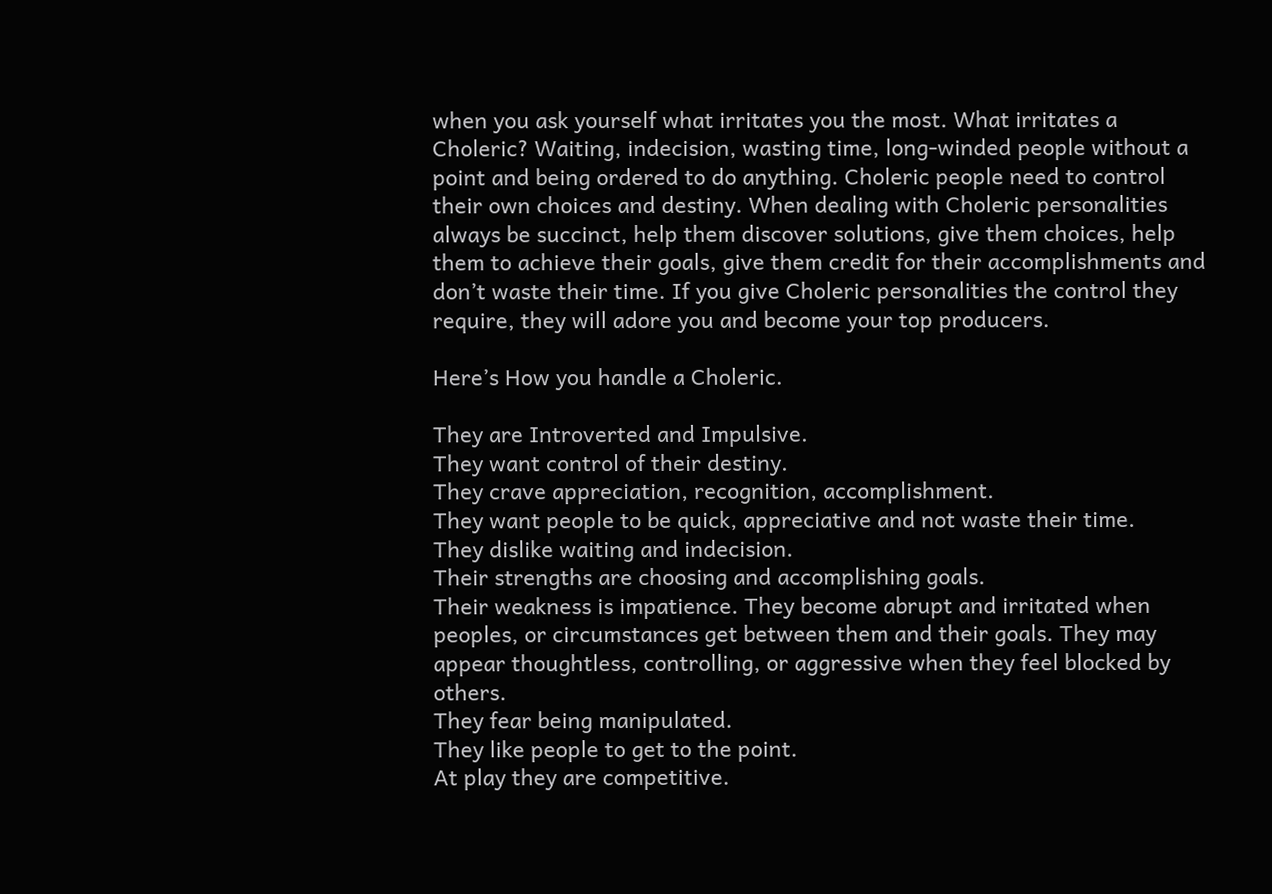when you ask yourself what irritates you the most. What irritates a Choleric? Waiting, indecision, wasting time, long-winded people without a point and being ordered to do anything. Choleric people need to control their own choices and destiny. When dealing with Choleric personalities always be succinct, help them discover solutions, give them choices, help them to achieve their goals, give them credit for their accomplishments and don’t waste their time. If you give Choleric personalities the control they require, they will adore you and become your top producers.

Here’s How you handle a Choleric.

They are Introverted and Impulsive.
They want control of their destiny.
They crave appreciation, recognition, accomplishment.
They want people to be quick, appreciative and not waste their time.
They dislike waiting and indecision.
Their strengths are choosing and accomplishing goals.
Their weakness is impatience. They become abrupt and irritated when peoples, or circumstances get between them and their goals. They may appear thoughtless, controlling, or aggressive when they feel blocked by others.
They fear being manipulated.
They like people to get to the point.
At play they are competitive.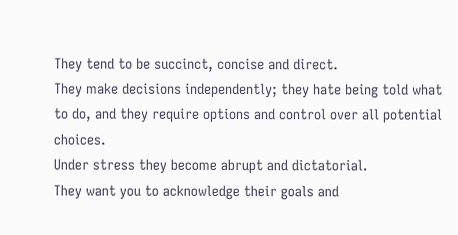They tend to be succinct, concise and direct.
They make decisions independently; they hate being told what to do, and they require options and control over all potential choices.
Under stress they become abrupt and dictatorial.
They want you to acknowledge their goals and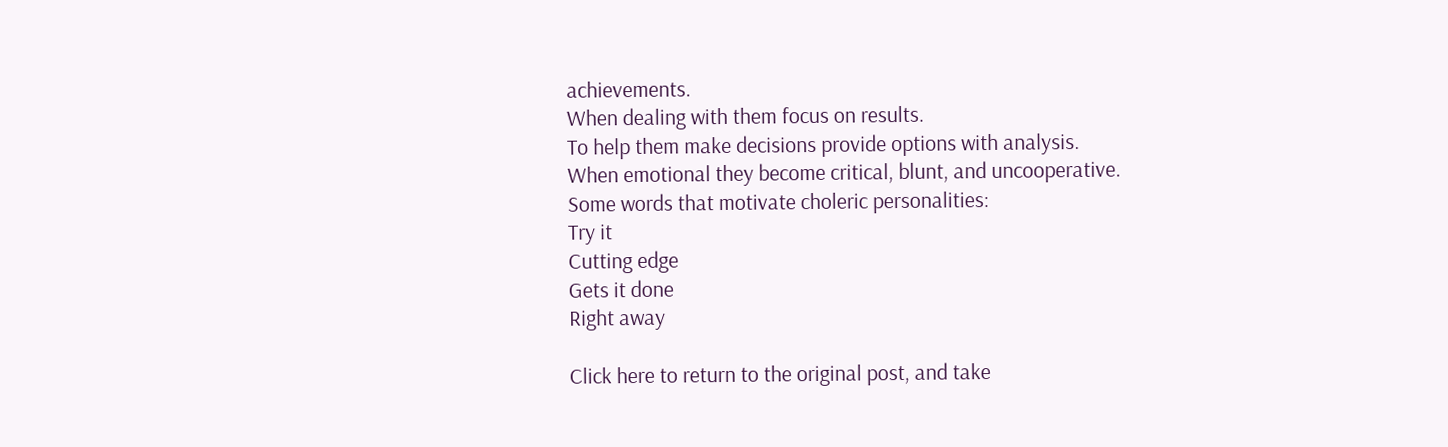achievements.
When dealing with them focus on results.
To help them make decisions provide options with analysis.
When emotional they become critical, blunt, and uncooperative.
Some words that motivate choleric personalities:
Try it
Cutting edge
Gets it done
Right away

Click here to return to the original post, and take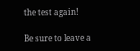the test again!

Be sure to leave a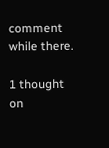comment while there.

1 thought on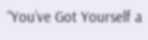“You’ve Got Yourself a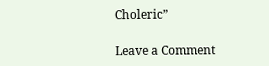Choleric”

Leave a Comment